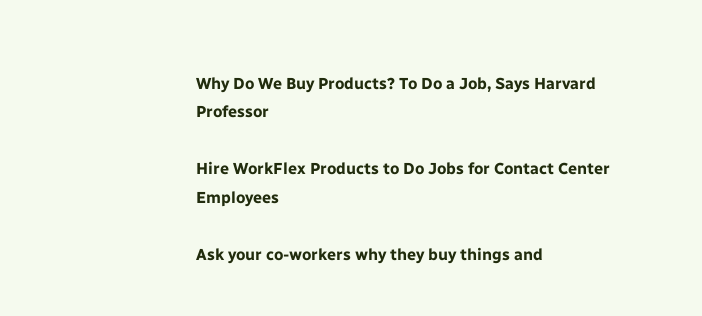Why Do We Buy Products? To Do a Job, Says Harvard Professor

Hire WorkFlex Products to Do Jobs for Contact Center Employees

Ask your co-workers why they buy things and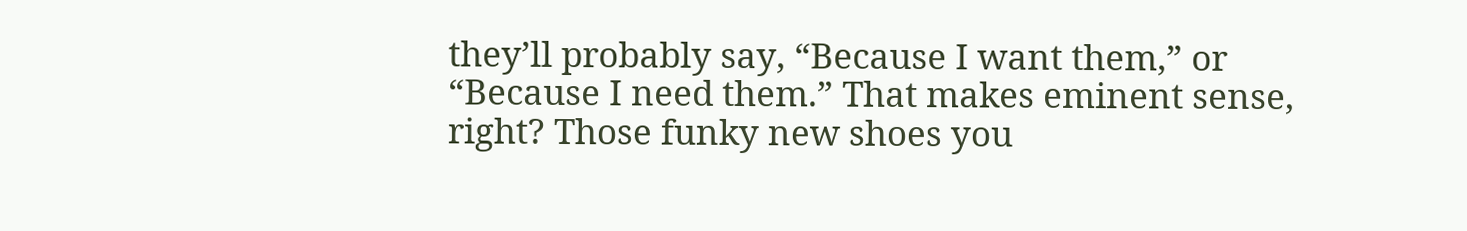they’ll probably say, “Because I want them,” or “Because I need them.” That makes eminent sense, right? Those funky new shoes you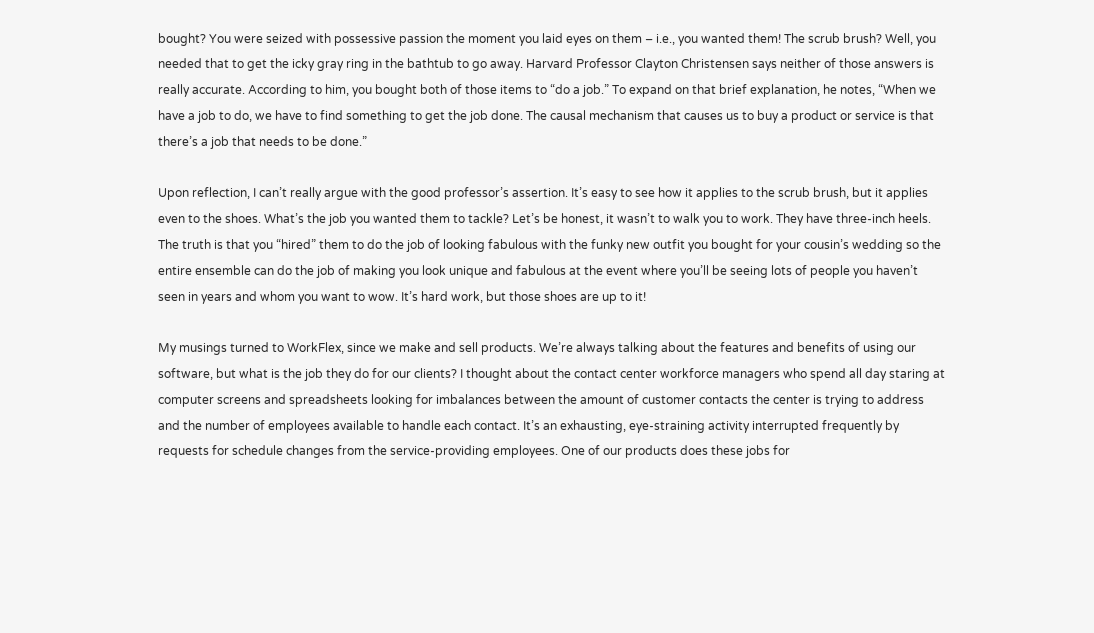bought? You were seized with possessive passion the moment you laid eyes on them – i.e., you wanted them! The scrub brush? Well, you needed that to get the icky gray ring in the bathtub to go away. Harvard Professor Clayton Christensen says neither of those answers is really accurate. According to him, you bought both of those items to “do a job.” To expand on that brief explanation, he notes, “When we have a job to do, we have to find something to get the job done. The causal mechanism that causes us to buy a product or service is that there’s a job that needs to be done.”

Upon reflection, I can’t really argue with the good professor’s assertion. It’s easy to see how it applies to the scrub brush, but it applies even to the shoes. What’s the job you wanted them to tackle? Let’s be honest, it wasn’t to walk you to work. They have three-inch heels. The truth is that you “hired” them to do the job of looking fabulous with the funky new outfit you bought for your cousin’s wedding so the entire ensemble can do the job of making you look unique and fabulous at the event where you’ll be seeing lots of people you haven’t seen in years and whom you want to wow. It’s hard work, but those shoes are up to it!

My musings turned to WorkFlex, since we make and sell products. We’re always talking about the features and benefits of using our software, but what is the job they do for our clients? I thought about the contact center workforce managers who spend all day staring at computer screens and spreadsheets looking for imbalances between the amount of customer contacts the center is trying to address and the number of employees available to handle each contact. It’s an exhausting, eye-straining activity interrupted frequently by requests for schedule changes from the service-providing employees. One of our products does these jobs for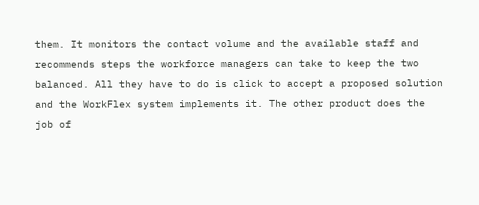them. It monitors the contact volume and the available staff and recommends steps the workforce managers can take to keep the two balanced. All they have to do is click to accept a proposed solution and the WorkFlex system implements it. The other product does the job of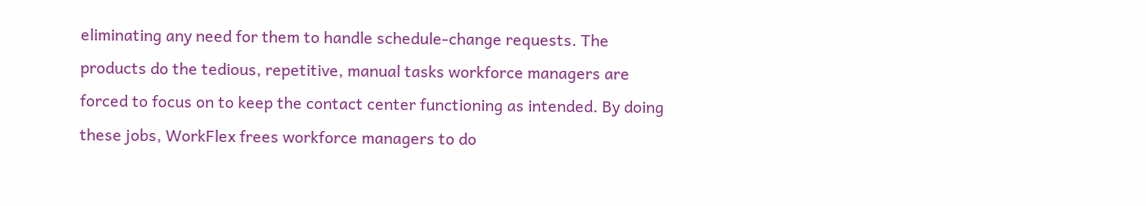eliminating any need for them to handle schedule-change requests. The products do the tedious, repetitive, manual tasks workforce managers are forced to focus on to keep the contact center functioning as intended. By doing these jobs, WorkFlex frees workforce managers to do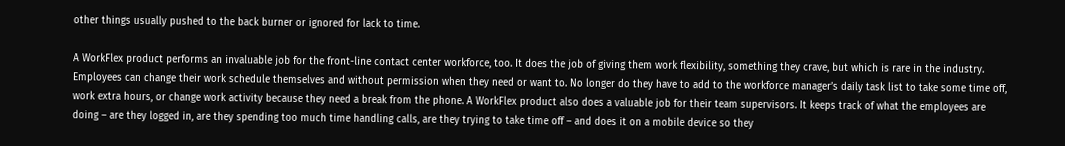other things usually pushed to the back burner or ignored for lack to time.

A WorkFlex product performs an invaluable job for the front-line contact center workforce, too. It does the job of giving them work flexibility, something they crave, but which is rare in the industry. Employees can change their work schedule themselves and without permission when they need or want to. No longer do they have to add to the workforce manager’s daily task list to take some time off, work extra hours, or change work activity because they need a break from the phone. A WorkFlex product also does a valuable job for their team supervisors. It keeps track of what the employees are doing – are they logged in, are they spending too much time handling calls, are they trying to take time off – and does it on a mobile device so they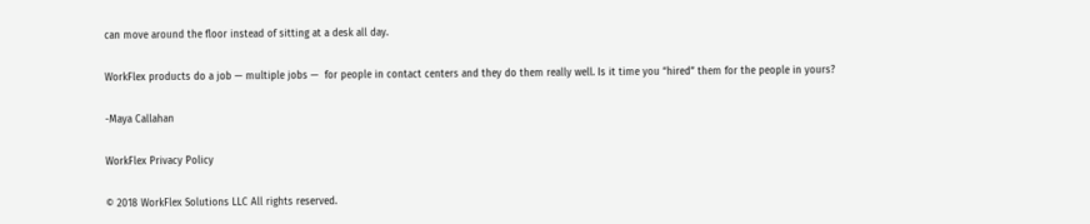can move around the floor instead of sitting at a desk all day.

WorkFlex products do a job — multiple jobs —  for people in contact centers and they do them really well. Is it time you “hired” them for the people in yours?

-Maya Callahan

WorkFlex Privacy Policy

© 2018 WorkFlex Solutions LLC All rights reserved.